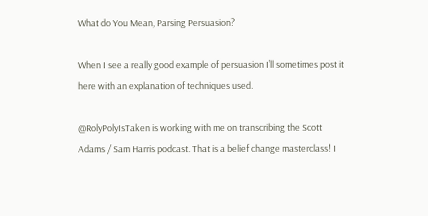What do You Mean, Parsing Persuasion?

When I see a really good example of persuasion I’ll sometimes post it here with an explanation of techniques used.

@RolyPolyIsTaken is working with me on transcribing the Scott Adams / Sam Harris podcast. That is a belief change masterclass! I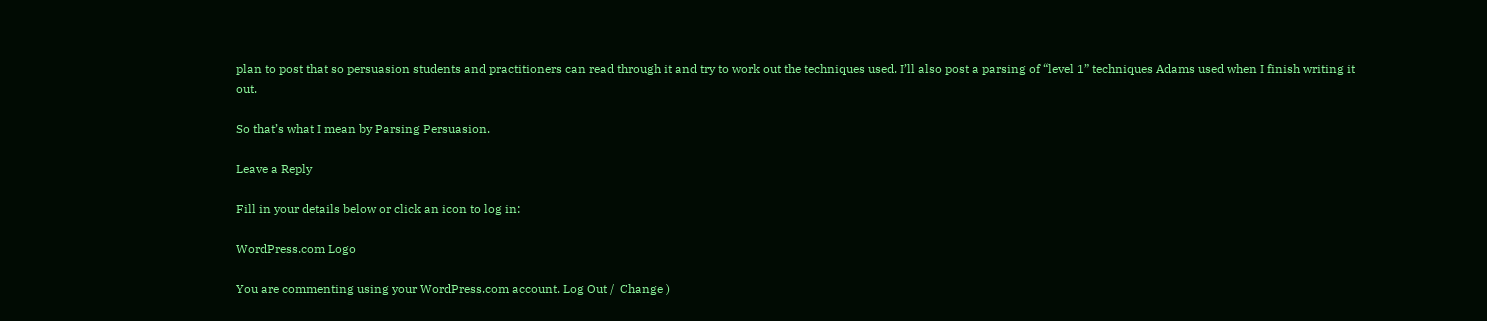plan to post that so persuasion students and practitioners can read through it and try to work out the techniques used. I’ll also post a parsing of “level 1” techniques Adams used when I finish writing it out.

So that’s what I mean by Parsing Persuasion.

Leave a Reply

Fill in your details below or click an icon to log in:

WordPress.com Logo

You are commenting using your WordPress.com account. Log Out /  Change )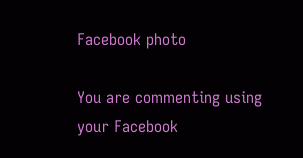Facebook photo

You are commenting using your Facebook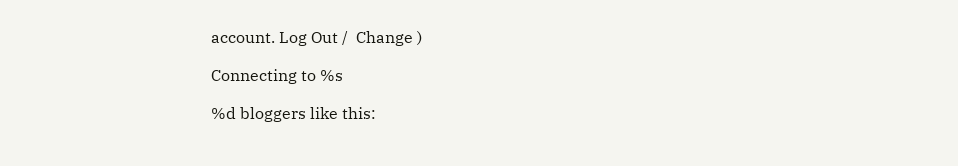account. Log Out /  Change )

Connecting to %s

%d bloggers like this: